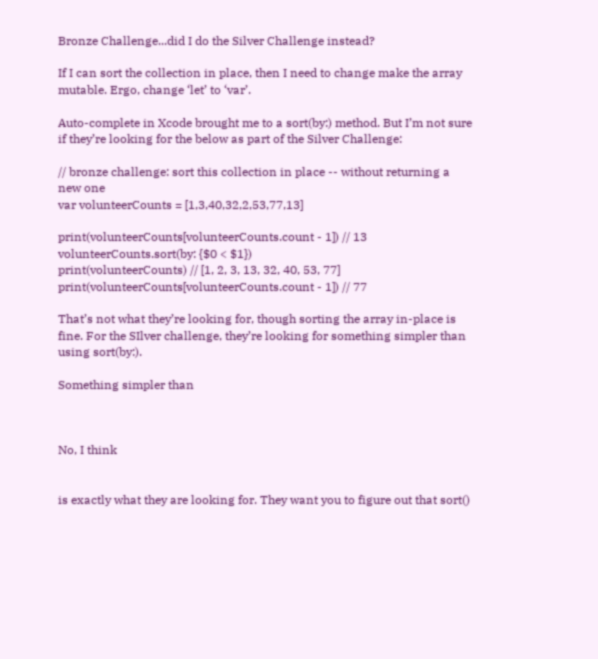Bronze Challenge...did I do the Silver Challenge instead?

If I can sort the collection in place, then I need to change make the array mutable. Ergo, change ‘let’ to ‘var’.

Auto-complete in Xcode brought me to a sort(by:) method. But I’m not sure if they’re looking for the below as part of the Silver Challenge:

// bronze challenge: sort this collection in place -- without returning a new one
var volunteerCounts = [1,3,40,32,2,53,77,13]

print(volunteerCounts[volunteerCounts.count - 1]) // 13
volunteerCounts.sort(by: {$0 < $1})
print(volunteerCounts) // [1, 2, 3, 13, 32, 40, 53, 77]
print(volunteerCounts[volunteerCounts.count - 1]) // 77

That’s not what they’re looking for, though sorting the array in-place is fine. For the SIlver challenge, they’re looking for something simpler than using sort(by:).

Something simpler than



No, I think


is exactly what they are looking for. They want you to figure out that sort()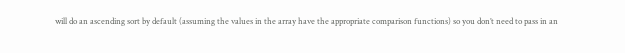will do an ascending sort by default (assuming the values in the array have the appropriate comparison functions) so you don’t need to pass in an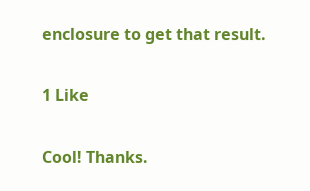enclosure to get that result.

1 Like

Cool! Thanks.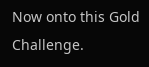Now onto this Gold Challenge.